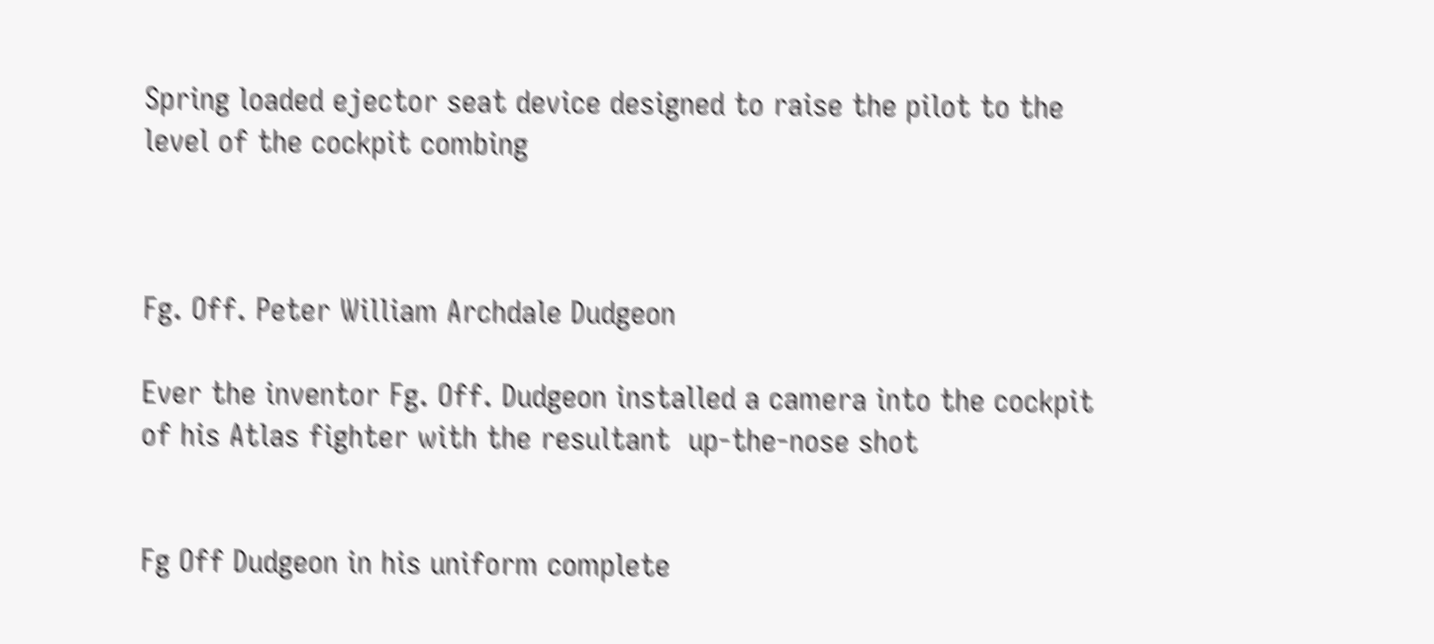Spring loaded ejector seat device designed to raise the pilot to the level of the cockpit combing



Fg. Off. Peter William Archdale Dudgeon

Ever the inventor Fg. Off. Dudgeon installed a camera into the cockpit of his Atlas fighter with the resultant  up-the-nose shot


Fg Off Dudgeon in his uniform complete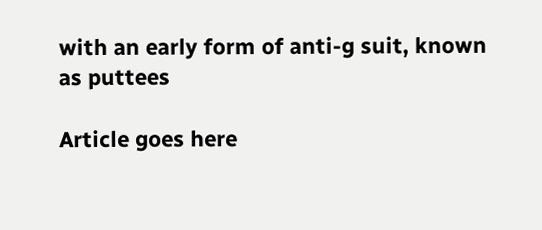with an early form of anti-g suit, known as puttees

Article goes here